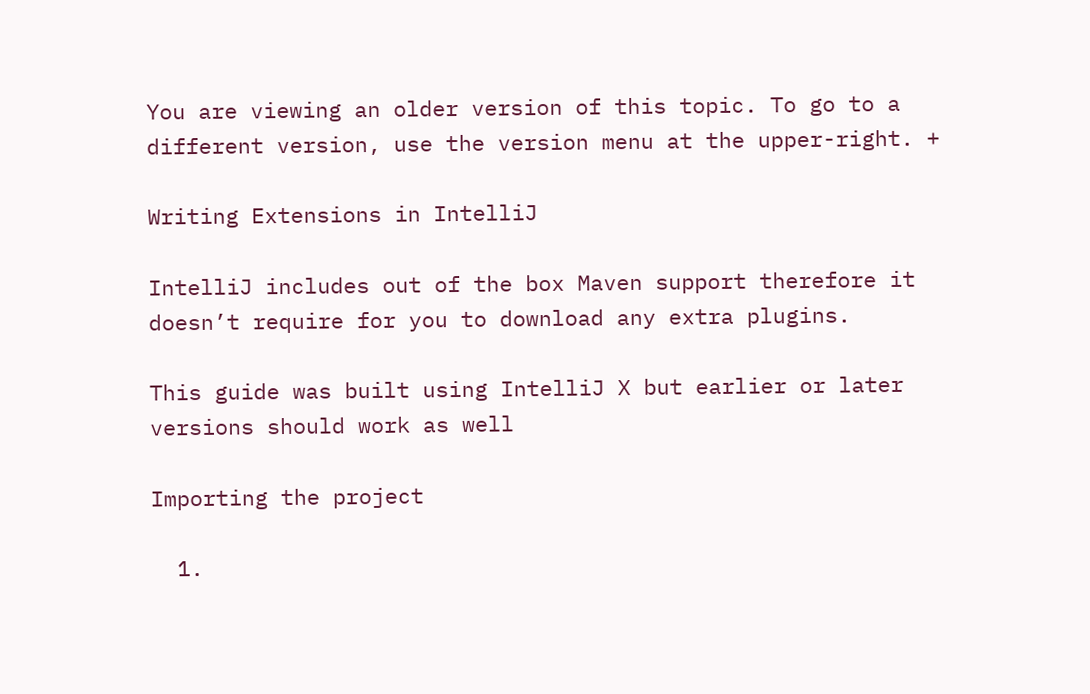You are viewing an older version of this topic. To go to a different version, use the version menu at the upper-right. +

Writing Extensions in IntelliJ

IntelliJ includes out of the box Maven support therefore it doesn’t require for you to download any extra plugins.

This guide was built using IntelliJ X but earlier or later versions should work as well

Importing the project

  1.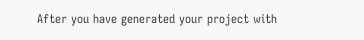After you have generated your project with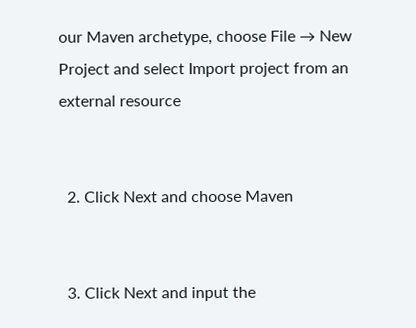our Maven archetype, choose File → New Project and select Import project from an external resource


  2. Click Next and choose Maven


  3. Click Next and input the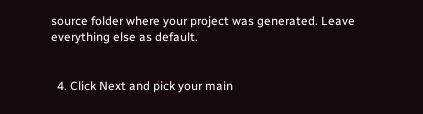source folder where your project was generated. Leave everything else as default.


  4. Click Next and pick your main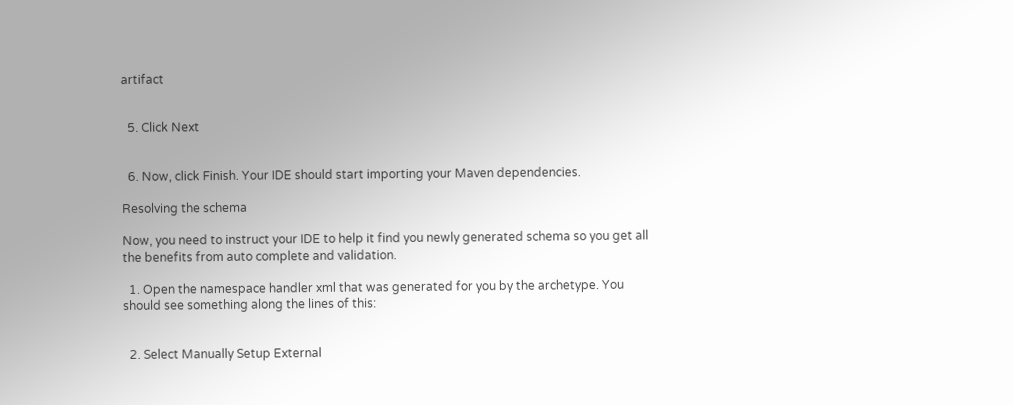artifact


  5. Click Next


  6. Now, click Finish. Your IDE should start importing your Maven dependencies.

Resolving the schema

Now, you need to instruct your IDE to help it find you newly generated schema so you get all the benefits from auto complete and validation.

  1. Open the namespace handler xml that was generated for you by the archetype. You should see something along the lines of this:


  2. Select Manually Setup External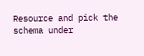Resource and pick the schema under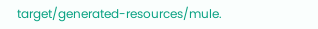target/generated-resources/mule.